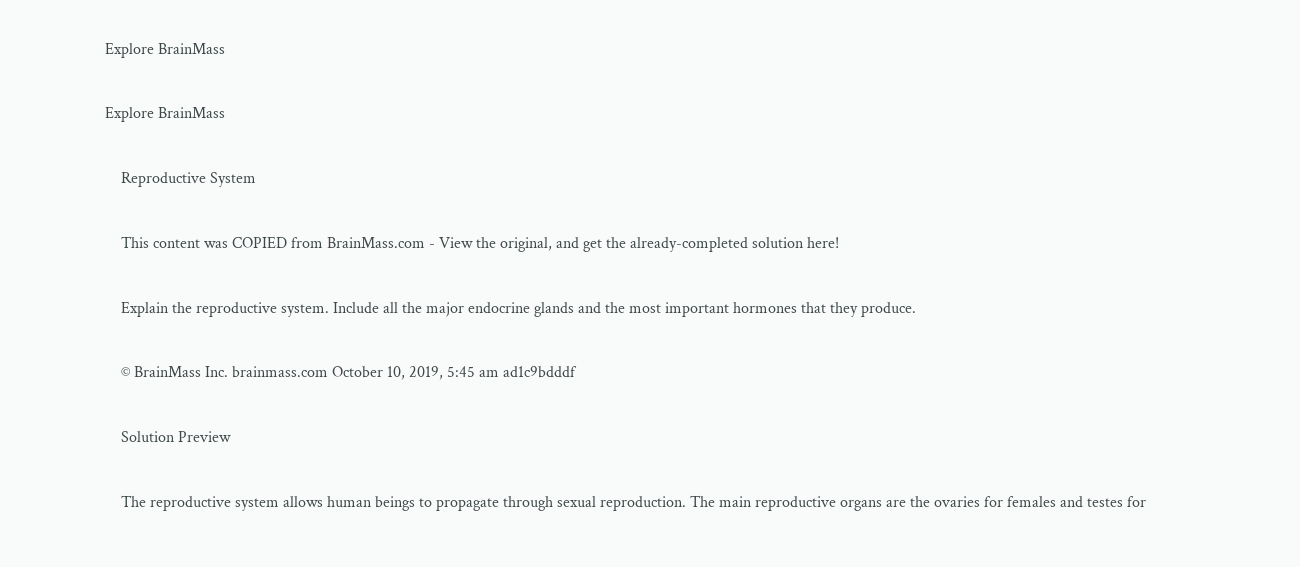Explore BrainMass

Explore BrainMass

    Reproductive System

    This content was COPIED from BrainMass.com - View the original, and get the already-completed solution here!

    Explain the reproductive system. Include all the major endocrine glands and the most important hormones that they produce.

    © BrainMass Inc. brainmass.com October 10, 2019, 5:45 am ad1c9bdddf

    Solution Preview

    The reproductive system allows human beings to propagate through sexual reproduction. The main reproductive organs are the ovaries for females and testes for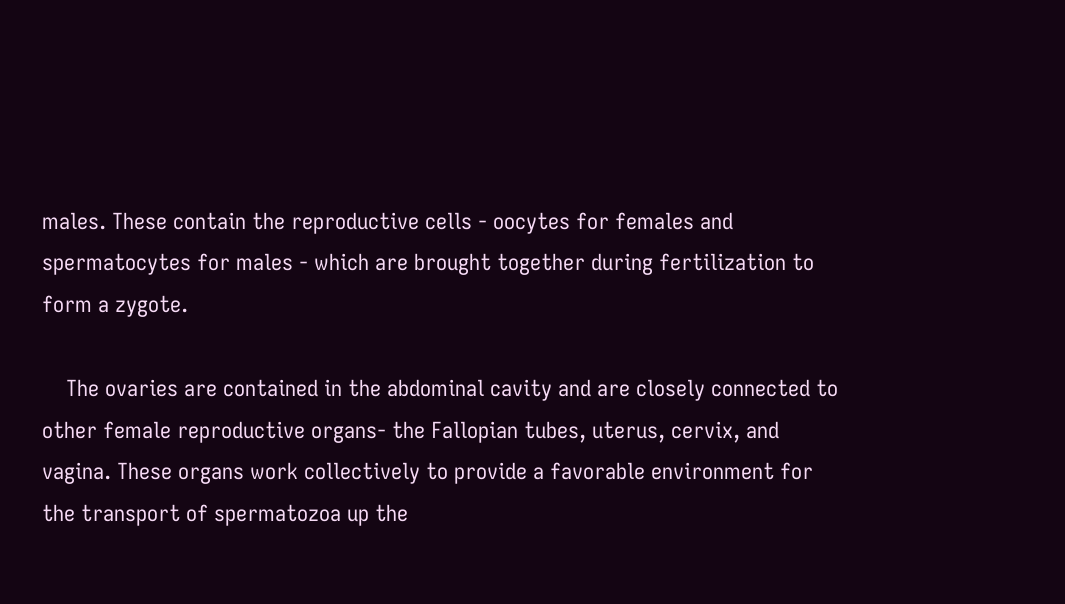males. These contain the reproductive cells - oocytes for females and spermatocytes for males - which are brought together during fertilization to form a zygote.

    The ovaries are contained in the abdominal cavity and are closely connected to other female reproductive organs- the Fallopian tubes, uterus, cervix, and vagina. These organs work collectively to provide a favorable environment for the transport of spermatozoa up the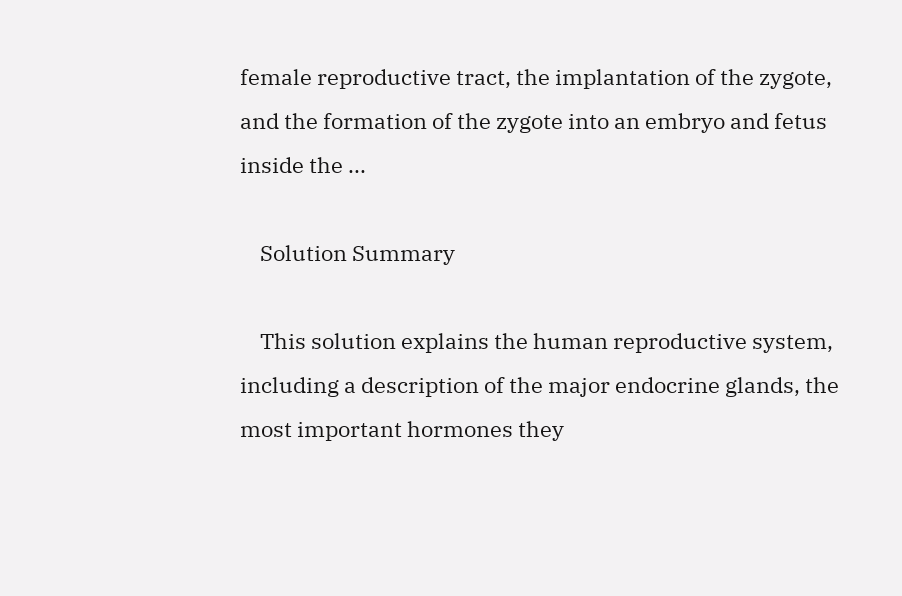female reproductive tract, the implantation of the zygote, and the formation of the zygote into an embryo and fetus inside the ...

    Solution Summary

    This solution explains the human reproductive system, including a description of the major endocrine glands, the most important hormones they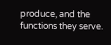produce, and the functions they serve.